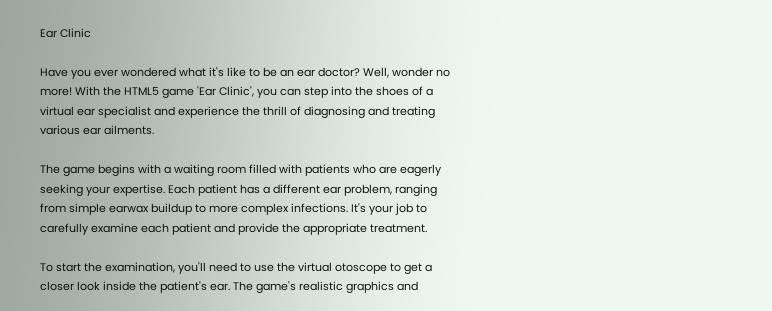Ear Clinic

Have you ever wondered what it's like to be an ear doctor? Well, wonder no more! With the HTML5 game 'Ear Clinic', you can step into the shoes of a virtual ear specialist and experience the thrill of diagnosing and treating various ear ailments.

The game begins with a waiting room filled with patients who are eagerly seeking your expertise. Each patient has a different ear problem, ranging from simple earwax buildup to more complex infections. It's your job to carefully examine each patient and provide the appropriate treatment.

To start the examination, you'll need to use the virtual otoscope to get a closer look inside the patient's ear. The game's realistic graphics and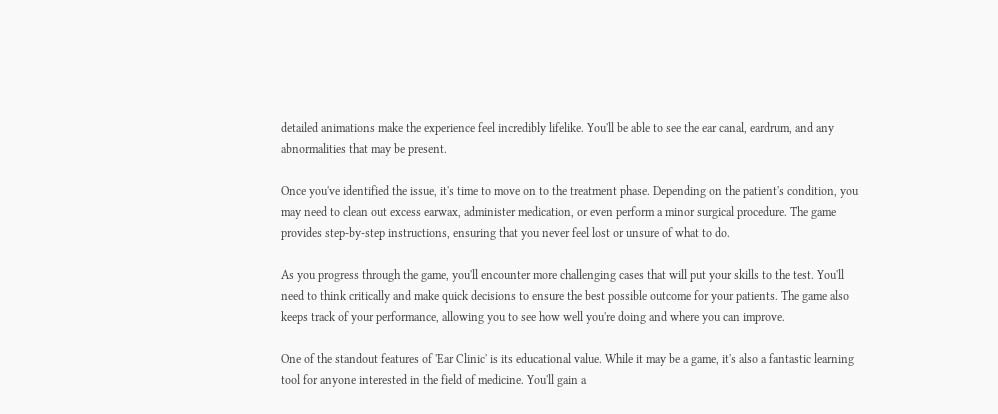detailed animations make the experience feel incredibly lifelike. You'll be able to see the ear canal, eardrum, and any abnormalities that may be present.

Once you've identified the issue, it's time to move on to the treatment phase. Depending on the patient's condition, you may need to clean out excess earwax, administer medication, or even perform a minor surgical procedure. The game provides step-by-step instructions, ensuring that you never feel lost or unsure of what to do.

As you progress through the game, you'll encounter more challenging cases that will put your skills to the test. You'll need to think critically and make quick decisions to ensure the best possible outcome for your patients. The game also keeps track of your performance, allowing you to see how well you're doing and where you can improve.

One of the standout features of 'Ear Clinic' is its educational value. While it may be a game, it's also a fantastic learning tool for anyone interested in the field of medicine. You'll gain a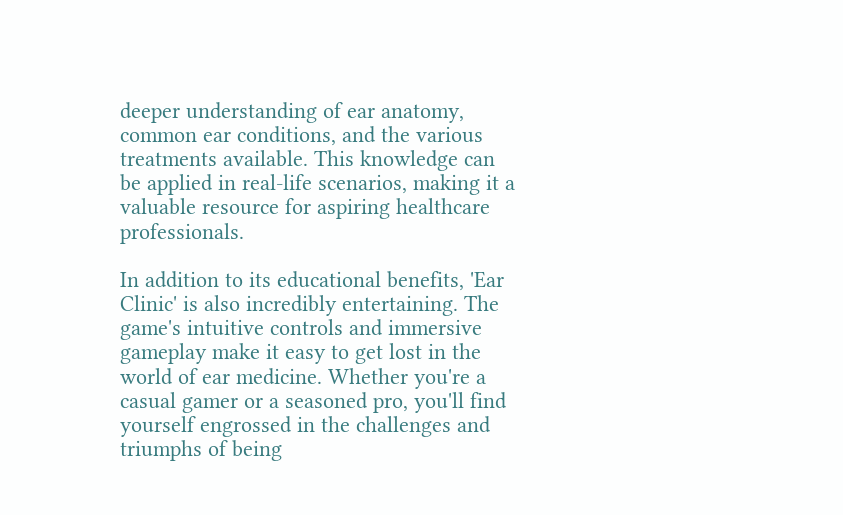deeper understanding of ear anatomy, common ear conditions, and the various treatments available. This knowledge can be applied in real-life scenarios, making it a valuable resource for aspiring healthcare professionals.

In addition to its educational benefits, 'Ear Clinic' is also incredibly entertaining. The game's intuitive controls and immersive gameplay make it easy to get lost in the world of ear medicine. Whether you're a casual gamer or a seasoned pro, you'll find yourself engrossed in the challenges and triumphs of being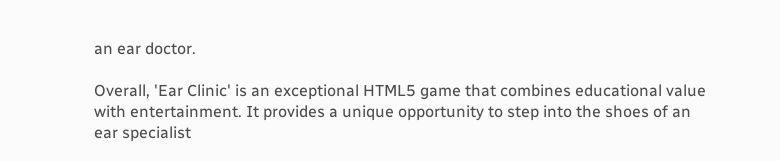an ear doctor.

Overall, 'Ear Clinic' is an exceptional HTML5 game that combines educational value with entertainment. It provides a unique opportunity to step into the shoes of an ear specialist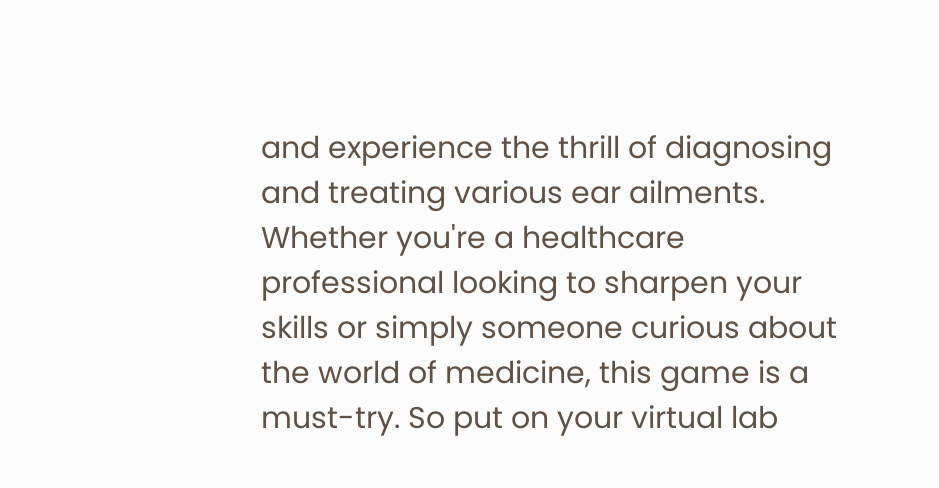and experience the thrill of diagnosing and treating various ear ailments. Whether you're a healthcare professional looking to sharpen your skills or simply someone curious about the world of medicine, this game is a must-try. So put on your virtual lab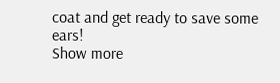coat and get ready to save some ears!
Show more